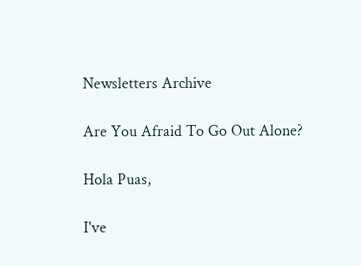Newsletters Archive

Are You Afraid To Go Out Alone?

Hola Puas,

I've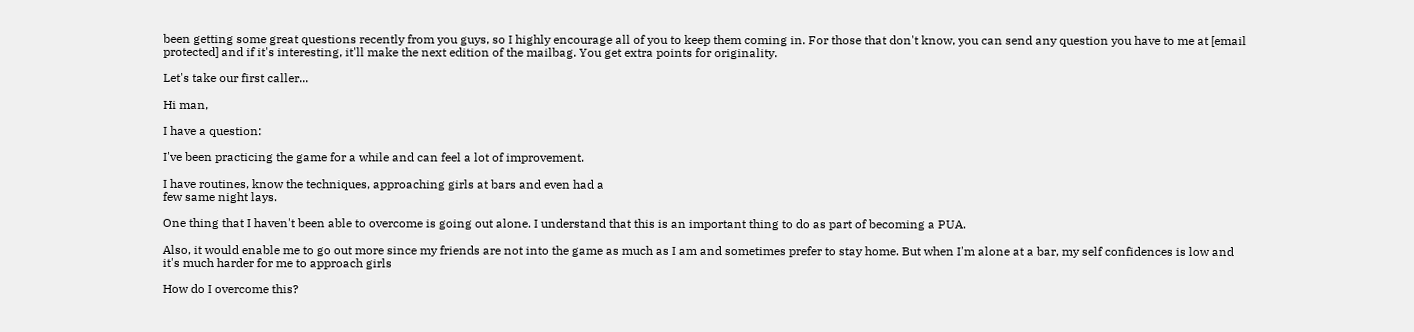been getting some great questions recently from you guys, so I highly encourage all of you to keep them coming in. For those that don't know, you can send any question you have to me at [email protected] and if it's interesting, it'll make the next edition of the mailbag. You get extra points for originality.

Let's take our first caller...

Hi man,

I have a question:

I've been practicing the game for a while and can feel a lot of improvement.

I have routines, know the techniques, approaching girls at bars and even had a
few same night lays.

One thing that I haven't been able to overcome is going out alone. I understand that this is an important thing to do as part of becoming a PUA.

Also, it would enable me to go out more since my friends are not into the game as much as I am and sometimes prefer to stay home. But when I'm alone at a bar, my self confidences is low and it's much harder for me to approach girls

How do I overcome this?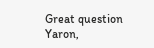Great question Yaron,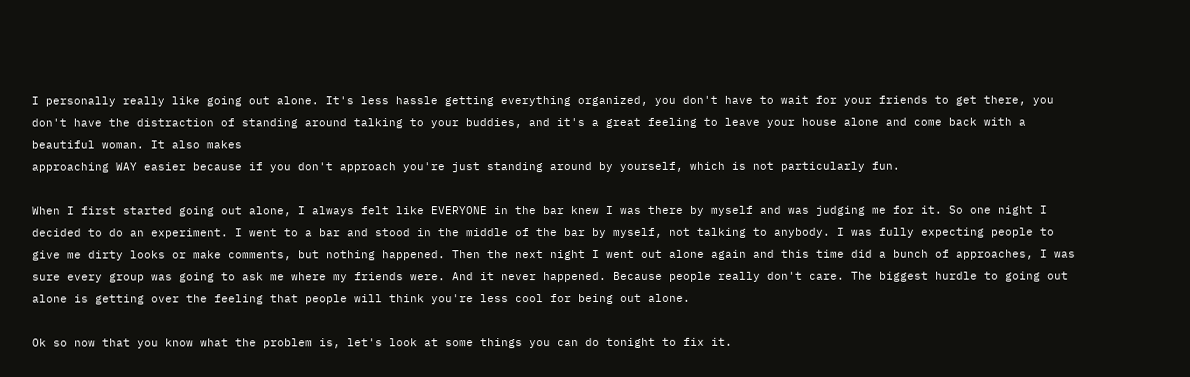I personally really like going out alone. It's less hassle getting everything organized, you don't have to wait for your friends to get there, you don't have the distraction of standing around talking to your buddies, and it's a great feeling to leave your house alone and come back with a beautiful woman. It also makes
approaching WAY easier because if you don't approach you're just standing around by yourself, which is not particularly fun.

When I first started going out alone, I always felt like EVERYONE in the bar knew I was there by myself and was judging me for it. So one night I decided to do an experiment. I went to a bar and stood in the middle of the bar by myself, not talking to anybody. I was fully expecting people to give me dirty looks or make comments, but nothing happened. Then the next night I went out alone again and this time did a bunch of approaches, I was sure every group was going to ask me where my friends were. And it never happened. Because people really don't care. The biggest hurdle to going out alone is getting over the feeling that people will think you're less cool for being out alone.

Ok so now that you know what the problem is, let's look at some things you can do tonight to fix it.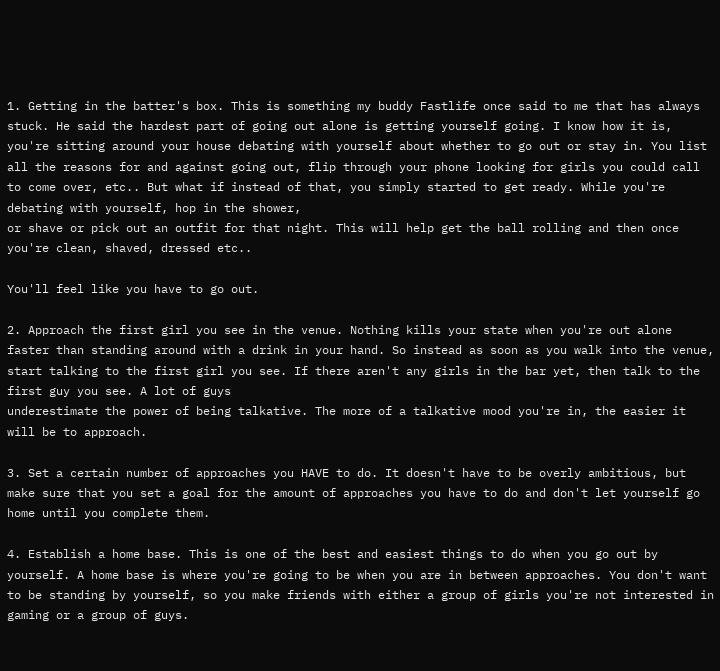1. Getting in the batter's box. This is something my buddy Fastlife once said to me that has always stuck. He said the hardest part of going out alone is getting yourself going. I know how it is, you're sitting around your house debating with yourself about whether to go out or stay in. You list all the reasons for and against going out, flip through your phone looking for girls you could call to come over, etc.. But what if instead of that, you simply started to get ready. While you're debating with yourself, hop in the shower,
or shave or pick out an outfit for that night. This will help get the ball rolling and then once you're clean, shaved, dressed etc..

You'll feel like you have to go out.

2. Approach the first girl you see in the venue. Nothing kills your state when you're out alone faster than standing around with a drink in your hand. So instead as soon as you walk into the venue, start talking to the first girl you see. If there aren't any girls in the bar yet, then talk to the first guy you see. A lot of guys
underestimate the power of being talkative. The more of a talkative mood you're in, the easier it will be to approach.

3. Set a certain number of approaches you HAVE to do. It doesn't have to be overly ambitious, but make sure that you set a goal for the amount of approaches you have to do and don't let yourself go home until you complete them.

4. Establish a home base. This is one of the best and easiest things to do when you go out by yourself. A home base is where you're going to be when you are in between approaches. You don't want to be standing by yourself, so you make friends with either a group of girls you're not interested in gaming or a group of guys.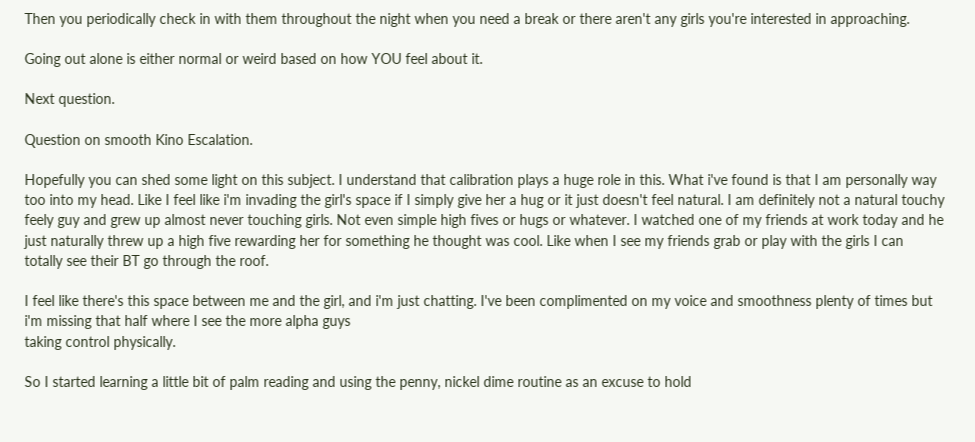Then you periodically check in with them throughout the night when you need a break or there aren't any girls you're interested in approaching.

Going out alone is either normal or weird based on how YOU feel about it.

Next question.

Question on smooth Kino Escalation.

Hopefully you can shed some light on this subject. I understand that calibration plays a huge role in this. What i've found is that I am personally way too into my head. Like I feel like i'm invading the girl's space if I simply give her a hug or it just doesn't feel natural. I am definitely not a natural touchy feely guy and grew up almost never touching girls. Not even simple high fives or hugs or whatever. I watched one of my friends at work today and he just naturally threw up a high five rewarding her for something he thought was cool. Like when I see my friends grab or play with the girls I can totally see their BT go through the roof.

I feel like there's this space between me and the girl, and i'm just chatting. I've been complimented on my voice and smoothness plenty of times but i'm missing that half where I see the more alpha guys
taking control physically.

So I started learning a little bit of palm reading and using the penny, nickel dime routine as an excuse to hold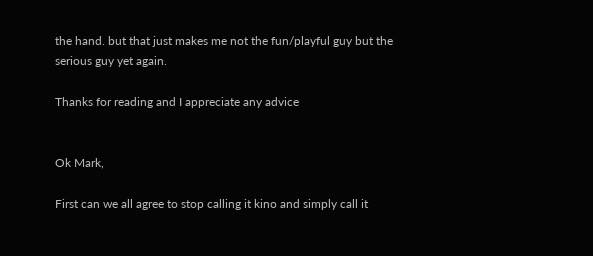the hand. but that just makes me not the fun/playful guy but the serious guy yet again.

Thanks for reading and I appreciate any advice


Ok Mark,

First can we all agree to stop calling it kino and simply call it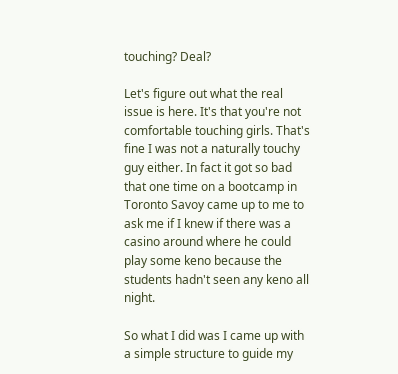touching? Deal?

Let's figure out what the real issue is here. It's that you're not comfortable touching girls. That's fine I was not a naturally touchy guy either. In fact it got so bad that one time on a bootcamp in Toronto Savoy came up to me to ask me if I knew if there was a casino around where he could play some keno because the
students hadn't seen any keno all night.

So what I did was I came up with a simple structure to guide my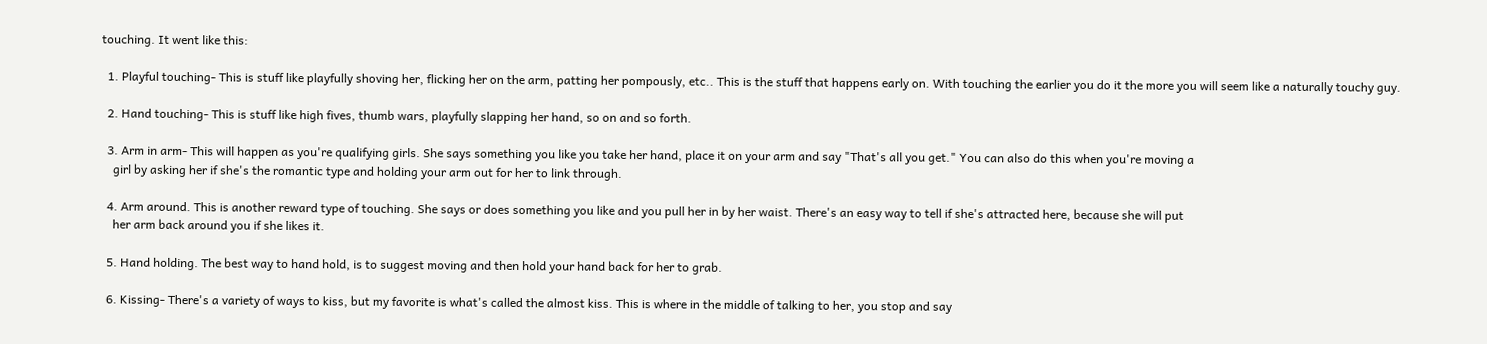touching. It went like this:

  1. Playful touching- This is stuff like playfully shoving her, flicking her on the arm, patting her pompously, etc.. This is the stuff that happens early on. With touching the earlier you do it the more you will seem like a naturally touchy guy.

  2. Hand touching- This is stuff like high fives, thumb wars, playfully slapping her hand, so on and so forth.

  3. Arm in arm- This will happen as you're qualifying girls. She says something you like you take her hand, place it on your arm and say "That's all you get." You can also do this when you're moving a
    girl by asking her if she's the romantic type and holding your arm out for her to link through.

  4. Arm around. This is another reward type of touching. She says or does something you like and you pull her in by her waist. There's an easy way to tell if she's attracted here, because she will put
    her arm back around you if she likes it.

  5. Hand holding. The best way to hand hold, is to suggest moving and then hold your hand back for her to grab.

  6. Kissing- There's a variety of ways to kiss, but my favorite is what's called the almost kiss. This is where in the middle of talking to her, you stop and say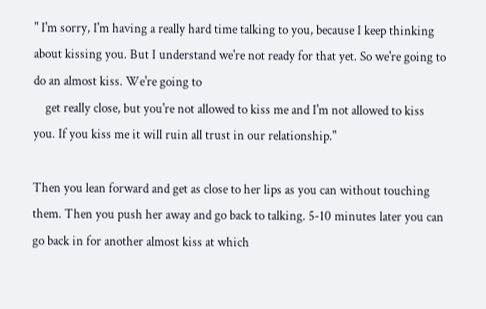" I'm sorry, I'm having a really hard time talking to you, because I keep thinking about kissing you. But I understand we're not ready for that yet. So we're going to do an almost kiss. We're going to
    get really close, but you're not allowed to kiss me and I'm not allowed to kiss you. If you kiss me it will ruin all trust in our relationship."

Then you lean forward and get as close to her lips as you can without touching them. Then you push her away and go back to talking. 5-10 minutes later you can go back in for another almost kiss at which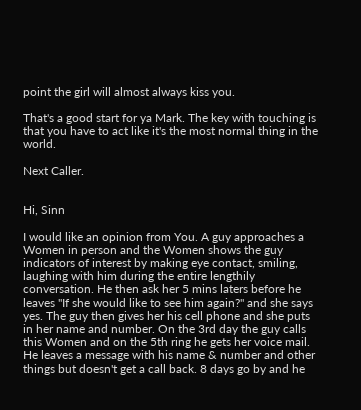point the girl will almost always kiss you.

That's a good start for ya Mark. The key with touching is that you have to act like it's the most normal thing in the world.

Next Caller.


Hi, Sinn

I would like an opinion from You. A guy approaches a Women in person and the Women shows the guy indicators of interest by making eye contact, smiling, laughing with him during the entire lengthily conversation. He then ask her 5 mins laters before he leaves "If she would like to see him again?" and she says yes. The guy then gives her his cell phone and she puts in her name and number. On the 3rd day the guy calls this Women and on the 5th ring he gets her voice mail. He leaves a message with his name & number and other things but doesn't get a call back. 8 days go by and he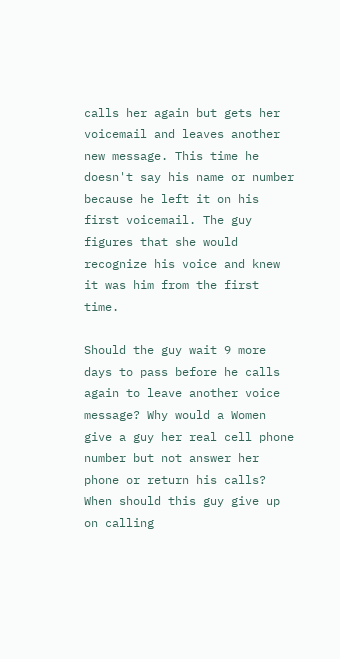calls her again but gets her voicemail and leaves another new message. This time he doesn't say his name or number because he left it on his first voicemail. The guy figures that she would recognize his voice and knew it was him from the first time.

Should the guy wait 9 more days to pass before he calls again to leave another voice message? Why would a Women give a guy her real cell phone number but not answer her phone or return his calls?
When should this guy give up on calling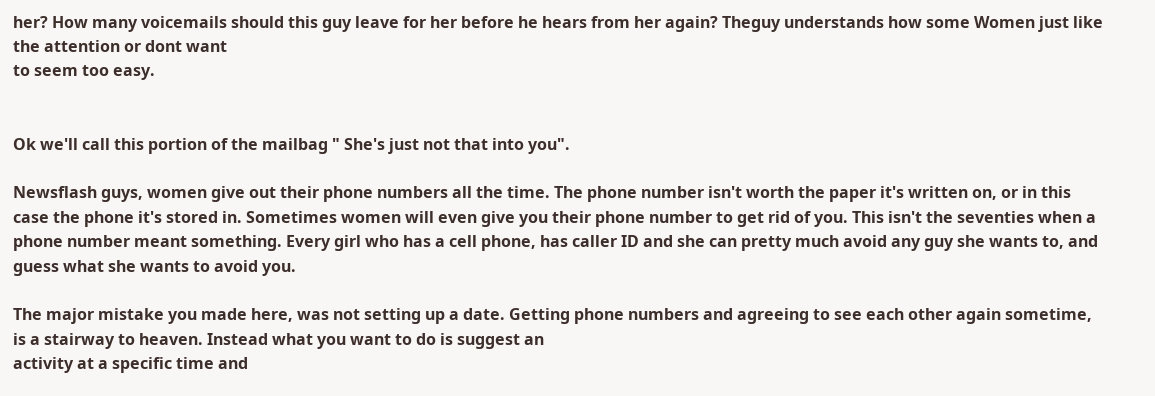her? How many voicemails should this guy leave for her before he hears from her again? Theguy understands how some Women just like the attention or dont want
to seem too easy.


Ok we'll call this portion of the mailbag " She's just not that into you".

Newsflash guys, women give out their phone numbers all the time. The phone number isn't worth the paper it's written on, or in this case the phone it's stored in. Sometimes women will even give you their phone number to get rid of you. This isn't the seventies when a phone number meant something. Every girl who has a cell phone, has caller ID and she can pretty much avoid any guy she wants to, and guess what she wants to avoid you.

The major mistake you made here, was not setting up a date. Getting phone numbers and agreeing to see each other again sometime, is a stairway to heaven. Instead what you want to do is suggest an
activity at a specific time and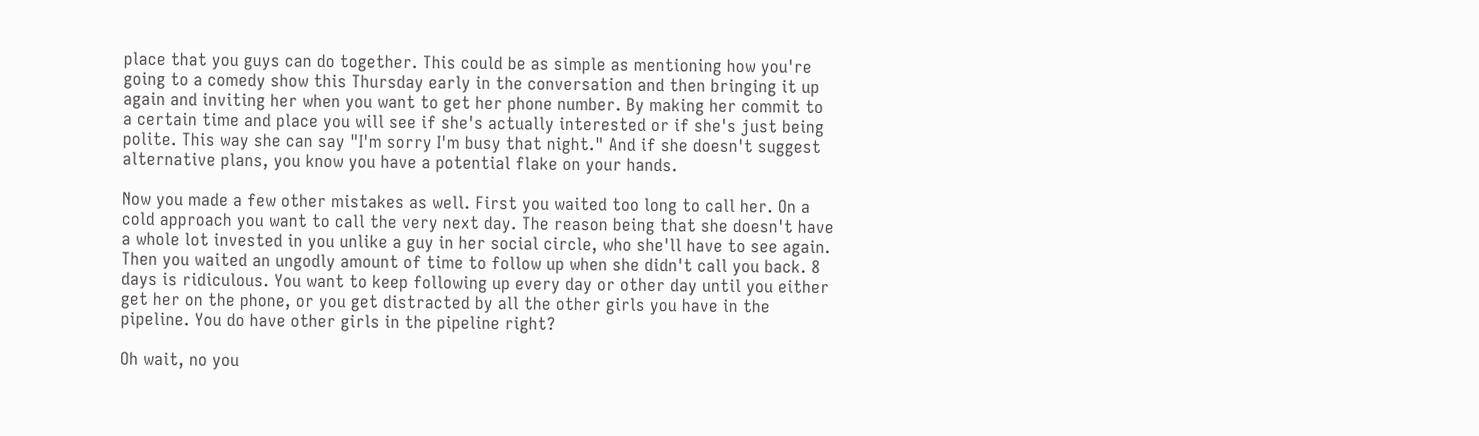place that you guys can do together. This could be as simple as mentioning how you're going to a comedy show this Thursday early in the conversation and then bringing it up again and inviting her when you want to get her phone number. By making her commit to a certain time and place you will see if she's actually interested or if she's just being polite. This way she can say "I'm sorry I'm busy that night." And if she doesn't suggest alternative plans, you know you have a potential flake on your hands.

Now you made a few other mistakes as well. First you waited too long to call her. On a cold approach you want to call the very next day. The reason being that she doesn't have a whole lot invested in you unlike a guy in her social circle, who she'll have to see again. Then you waited an ungodly amount of time to follow up when she didn't call you back. 8 days is ridiculous. You want to keep following up every day or other day until you either get her on the phone, or you get distracted by all the other girls you have in the pipeline. You do have other girls in the pipeline right?

Oh wait, no you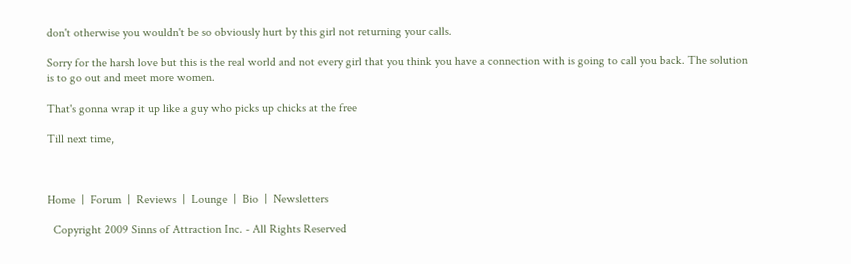don't otherwise you wouldn't be so obviously hurt by this girl not returning your calls.

Sorry for the harsh love but this is the real world and not every girl that you think you have a connection with is going to call you back. The solution is to go out and meet more women.

That's gonna wrap it up like a guy who picks up chicks at the free

Till next time,



Home  |  Forum  |  Reviews  |  Lounge  |  Bio  |  Newsletters

  Copyright 2009 Sinns of Attraction Inc. - All Rights Reserved